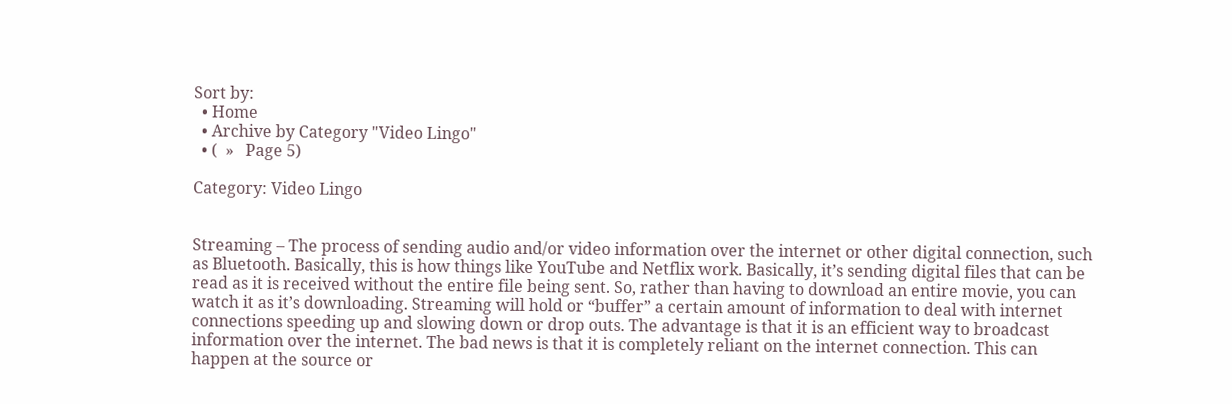Sort by:
  • Home
  • Archive by Category "Video Lingo"
  • (  »   Page 5)

Category: Video Lingo


Streaming – The process of sending audio and/or video information over the internet or other digital connection, such as Bluetooth. Basically, this is how things like YouTube and Netflix work. Basically, it’s sending digital files that can be read as it is received without the entire file being sent. So, rather than having to download an entire movie, you can watch it as it’s downloading. Streaming will hold or “buffer” a certain amount of information to deal with internet connections speeding up and slowing down or drop outs. The advantage is that it is an efficient way to broadcast information over the internet. The bad news is that it is completely reliant on the internet connection. This can happen at the source or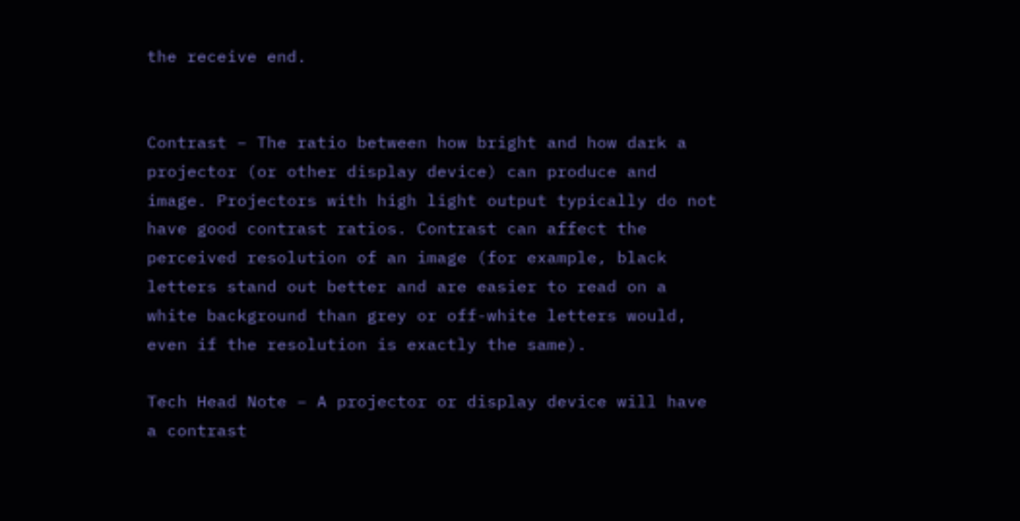the receive end.


Contrast – The ratio between how bright and how dark a projector (or other display device) can produce and image. Projectors with high light output typically do not have good contrast ratios. Contrast can affect the perceived resolution of an image (for example, black letters stand out better and are easier to read on a white background than grey or off-white letters would, even if the resolution is exactly the same).

Tech Head Note – A projector or display device will have a contrast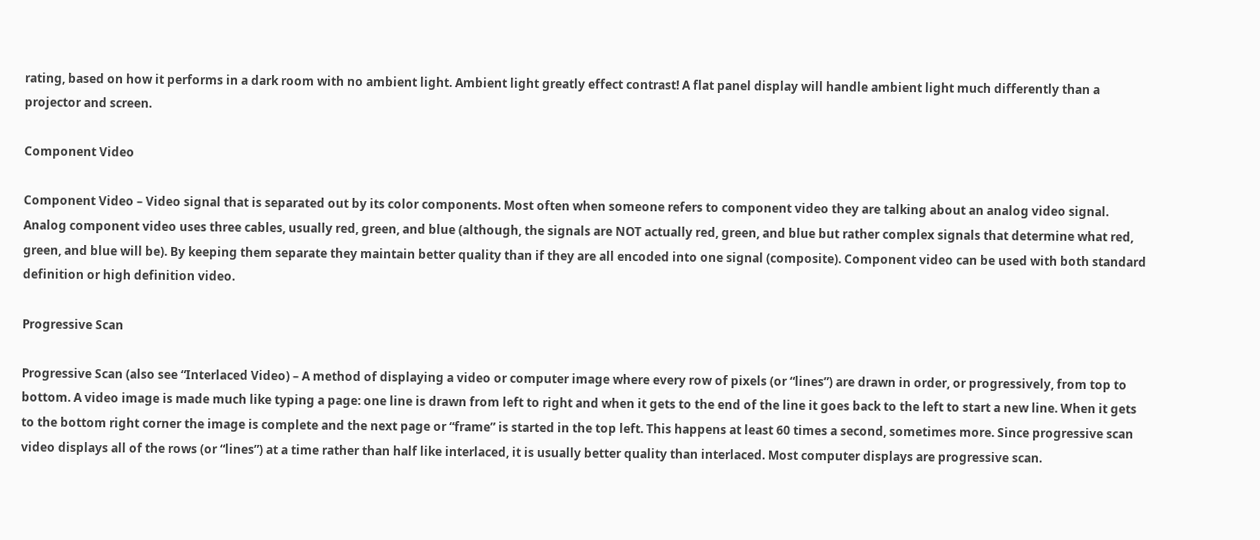rating, based on how it performs in a dark room with no ambient light. Ambient light greatly effect contrast! A flat panel display will handle ambient light much differently than a projector and screen.

Component Video

Component Video – Video signal that is separated out by its color components. Most often when someone refers to component video they are talking about an analog video signal. Analog component video uses three cables, usually red, green, and blue (although, the signals are NOT actually red, green, and blue but rather complex signals that determine what red, green, and blue will be). By keeping them separate they maintain better quality than if they are all encoded into one signal (composite). Component video can be used with both standard definition or high definition video.

Progressive Scan

Progressive Scan (also see “Interlaced Video) – A method of displaying a video or computer image where every row of pixels (or “lines”) are drawn in order, or progressively, from top to bottom. A video image is made much like typing a page: one line is drawn from left to right and when it gets to the end of the line it goes back to the left to start a new line. When it gets to the bottom right corner the image is complete and the next page or “frame” is started in the top left. This happens at least 60 times a second, sometimes more. Since progressive scan video displays all of the rows (or “lines”) at a time rather than half like interlaced, it is usually better quality than interlaced. Most computer displays are progressive scan.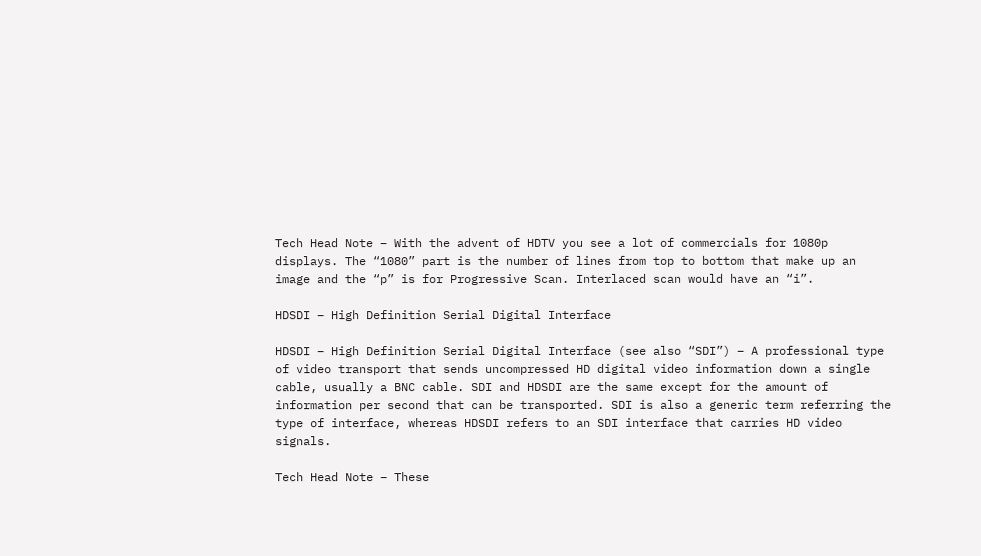Tech Head Note – With the advent of HDTV you see a lot of commercials for 1080p displays. The “1080” part is the number of lines from top to bottom that make up an image and the “p” is for Progressive Scan. Interlaced scan would have an “i”.

HDSDI – High Definition Serial Digital Interface

HDSDI – High Definition Serial Digital Interface (see also “SDI”) – A professional type of video transport that sends uncompressed HD digital video information down a single cable, usually a BNC cable. SDI and HDSDI are the same except for the amount of information per second that can be transported. SDI is also a generic term referring the type of interface, whereas HDSDI refers to an SDI interface that carries HD video signals.

Tech Head Note – These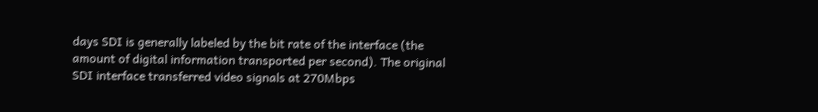days SDI is generally labeled by the bit rate of the interface (the amount of digital information transported per second). The original SDI interface transferred video signals at 270Mbps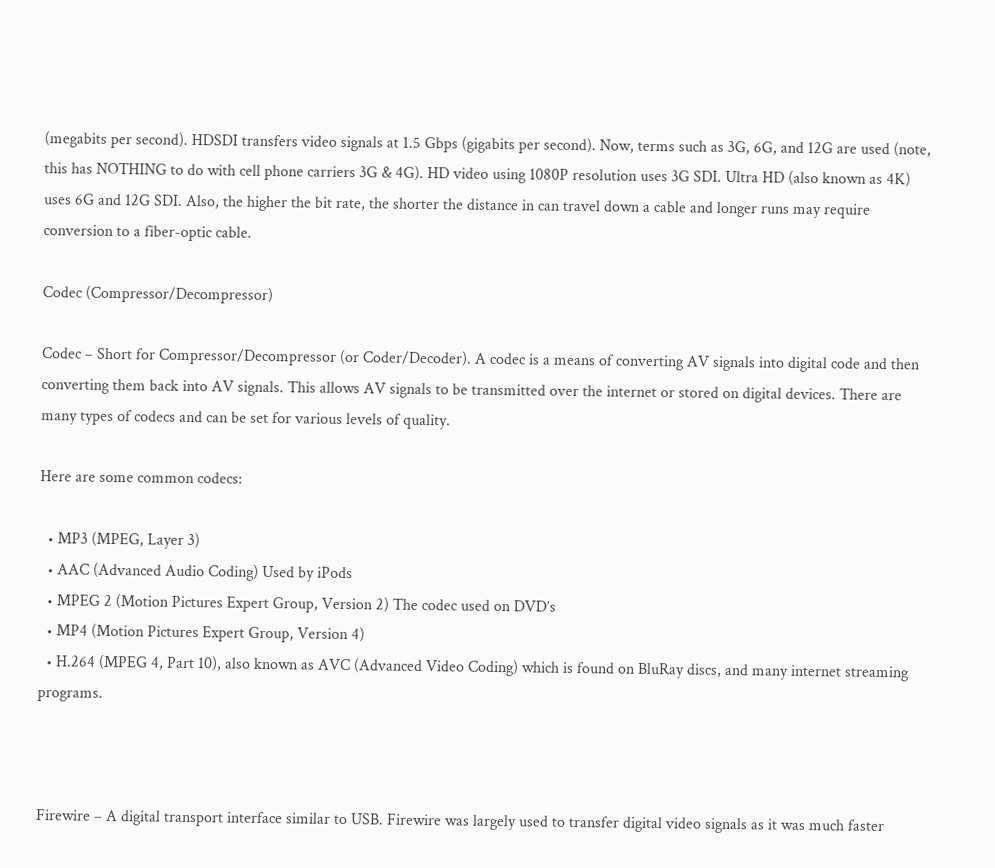(megabits per second). HDSDI transfers video signals at 1.5 Gbps (gigabits per second). Now, terms such as 3G, 6G, and 12G are used (note, this has NOTHING to do with cell phone carriers 3G & 4G). HD video using 1080P resolution uses 3G SDI. Ultra HD (also known as 4K) uses 6G and 12G SDI. Also, the higher the bit rate, the shorter the distance in can travel down a cable and longer runs may require conversion to a fiber-optic cable.

Codec (Compressor/Decompressor)

Codec – Short for Compressor/Decompressor (or Coder/Decoder). A codec is a means of converting AV signals into digital code and then converting them back into AV signals. This allows AV signals to be transmitted over the internet or stored on digital devices. There are many types of codecs and can be set for various levels of quality.

Here are some common codecs:

  • MP3 (MPEG, Layer 3)
  • AAC (Advanced Audio Coding) Used by iPods
  • MPEG 2 (Motion Pictures Expert Group, Version 2) The codec used on DVD’s
  • MP4 (Motion Pictures Expert Group, Version 4)
  • H.264 (MPEG 4, Part 10), also known as AVC (Advanced Video Coding) which is found on BluRay discs, and many internet streaming programs.



Firewire – A digital transport interface similar to USB. Firewire was largely used to transfer digital video signals as it was much faster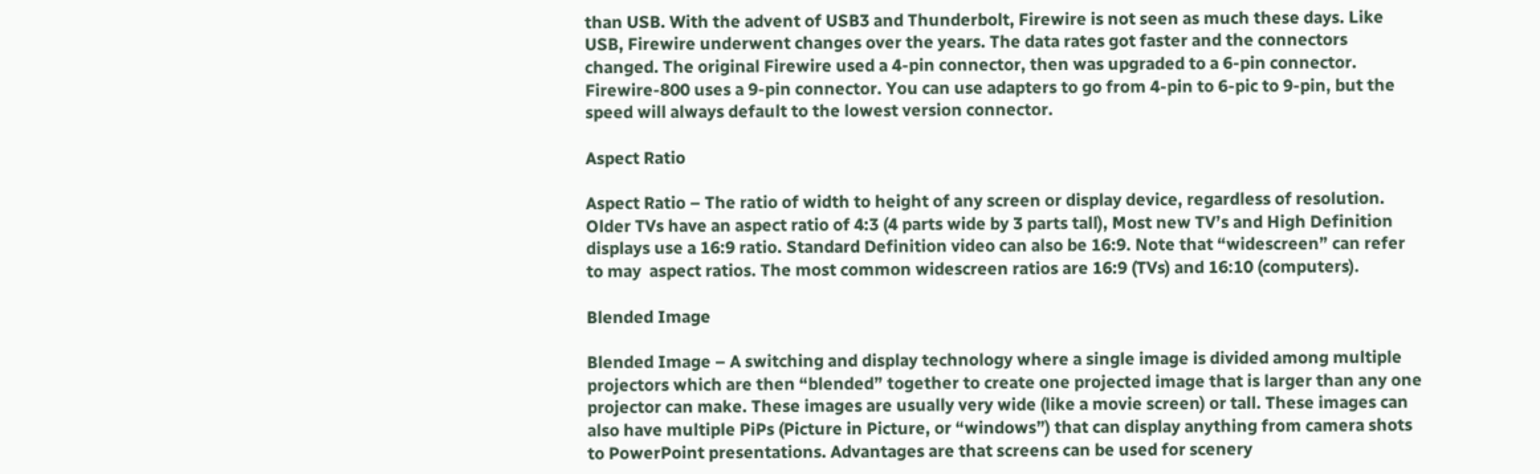than USB. With the advent of USB3 and Thunderbolt, Firewire is not seen as much these days. Like USB, Firewire underwent changes over the years. The data rates got faster and the connectors changed. The original Firewire used a 4-pin connector, then was upgraded to a 6-pin connector. Firewire-800 uses a 9-pin connector. You can use adapters to go from 4-pin to 6-pic to 9-pin, but the speed will always default to the lowest version connector.

Aspect Ratio

Aspect Ratio – The ratio of width to height of any screen or display device, regardless of resolution. Older TVs have an aspect ratio of 4:3 (4 parts wide by 3 parts tall), Most new TV’s and High Definition displays use a 16:9 ratio. Standard Definition video can also be 16:9. Note that “widescreen” can refer to may  aspect ratios. The most common widescreen ratios are 16:9 (TVs) and 16:10 (computers).

Blended Image

Blended Image – A switching and display technology where a single image is divided among multiple projectors which are then “blended” together to create one projected image that is larger than any one projector can make. These images are usually very wide (like a movie screen) or tall. These images can also have multiple PiPs (Picture in Picture, or “windows”) that can display anything from camera shots to PowerPoint presentations. Advantages are that screens can be used for scenery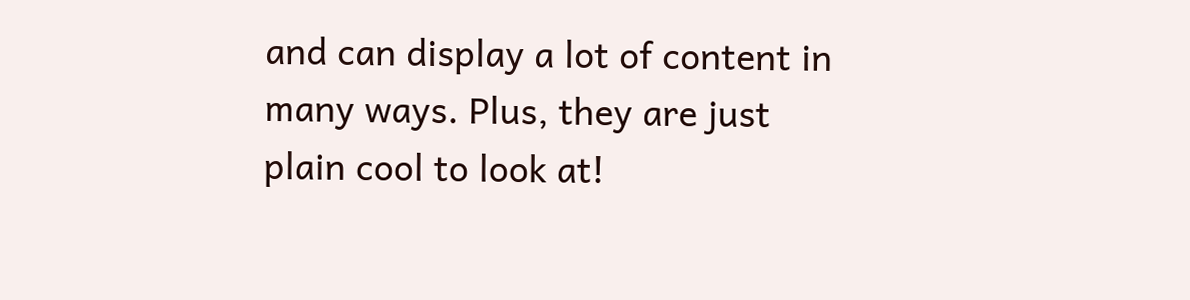and can display a lot of content in many ways. Plus, they are just plain cool to look at!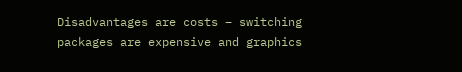Disadvantages are costs – switching packages are expensive and graphics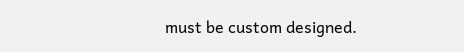must be custom designed.